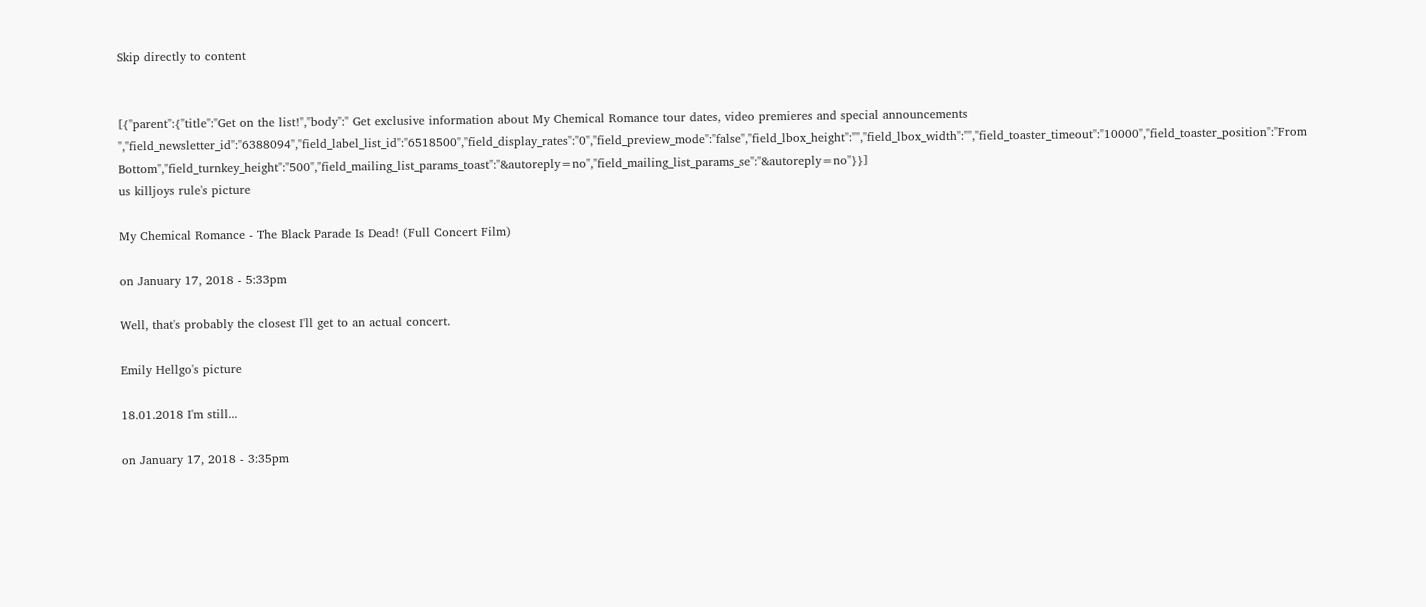Skip directly to content


[{"parent":{"title":"Get on the list!","body":" Get exclusive information about My Chemical Romance tour dates, video premieres and special announcements ","field_newsletter_id":"6388094","field_label_list_id":"6518500","field_display_rates":"0","field_preview_mode":"false","field_lbox_height":"","field_lbox_width":"","field_toaster_timeout":"10000","field_toaster_position":"From Bottom","field_turnkey_height":"500","field_mailing_list_params_toast":"&autoreply=no","field_mailing_list_params_se":"&autoreply=no"}}]
us killjoys rule's picture

My Chemical Romance - The Black Parade Is Dead! (Full Concert Film)

on January 17, 2018 - 5:33pm

Well, that's probably the closest I'll get to an actual concert.

Emily Hellgo's picture

18.01.2018 I'm still...

on January 17, 2018 - 3:35pm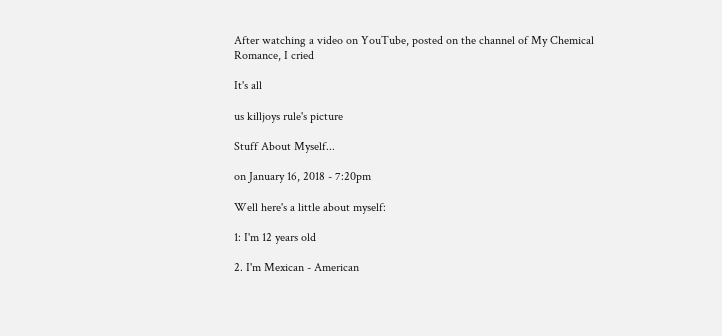After watching a video on YouTube, posted on the channel of My Chemical Romance, I cried

It's all

us killjoys rule's picture

Stuff About Myself...

on January 16, 2018 - 7:20pm

Well here's a little about myself:

1: I'm 12 years old

2. I'm Mexican - American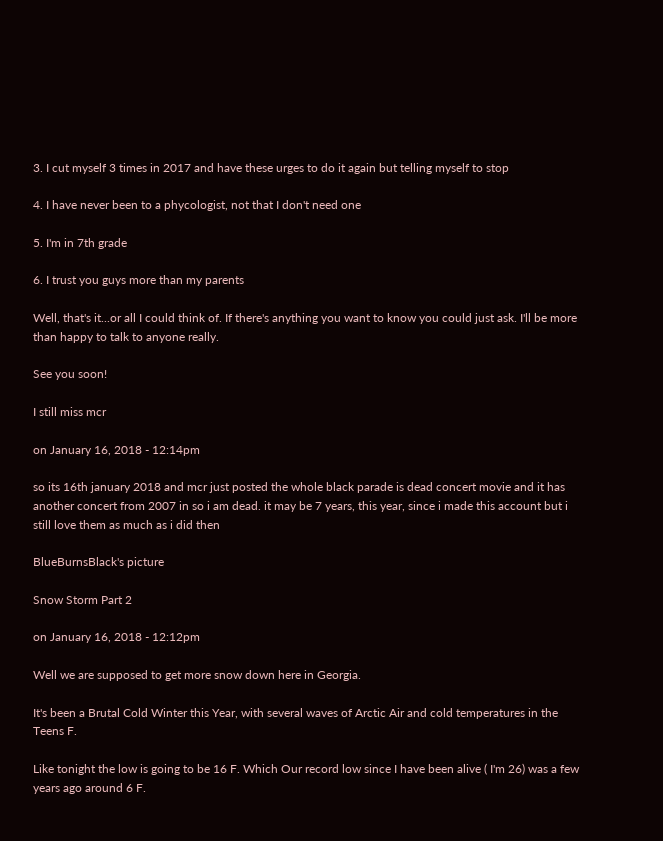3. I cut myself 3 times in 2017 and have these urges to do it again but telling myself to stop

4. I have never been to a phycologist, not that I don't need one

5. I'm in 7th grade

6. I trust you guys more than my parents

Well, that's it...or all I could think of. If there's anything you want to know you could just ask. I'll be more than happy to talk to anyone really.

See you soon!

I still miss mcr

on January 16, 2018 - 12:14pm

so its 16th january 2018 and mcr just posted the whole black parade is dead concert movie and it has another concert from 2007 in so i am dead. it may be 7 years, this year, since i made this account but i still love them as much as i did then

BlueBurnsBlack's picture

Snow Storm Part 2

on January 16, 2018 - 12:12pm

Well we are supposed to get more snow down here in Georgia.

It's been a Brutal Cold Winter this Year, with several waves of Arctic Air and cold temperatures in the Teens F.

Like tonight the low is going to be 16 F. Which Our record low since I have been alive ( I'm 26) was a few years ago around 6 F.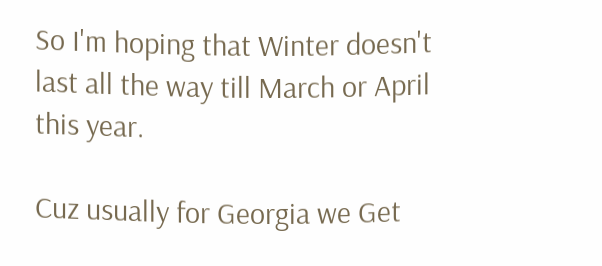So I'm hoping that Winter doesn't last all the way till March or April this year.

Cuz usually for Georgia we Get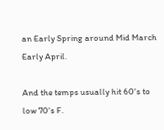an Early Spring around Mid March Early April.

And the temps usually hit 60's to low 70's F.